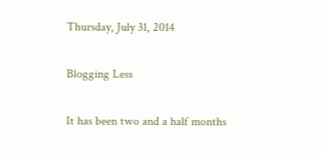Thursday, July 31, 2014

Blogging Less

It has been two and a half months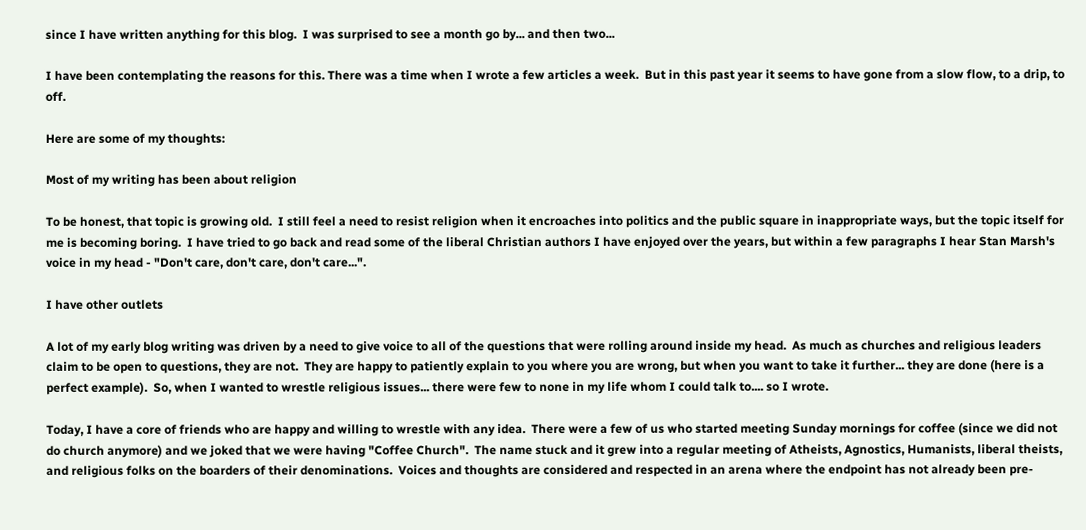since I have written anything for this blog.  I was surprised to see a month go by... and then two...

I have been contemplating the reasons for this. There was a time when I wrote a few articles a week.  But in this past year it seems to have gone from a slow flow, to a drip, to off.

Here are some of my thoughts:

Most of my writing has been about religion

To be honest, that topic is growing old.  I still feel a need to resist religion when it encroaches into politics and the public square in inappropriate ways, but the topic itself for me is becoming boring.  I have tried to go back and read some of the liberal Christian authors I have enjoyed over the years, but within a few paragraphs I hear Stan Marsh's voice in my head - "Don't care, don't care, don't care...".

I have other outlets

A lot of my early blog writing was driven by a need to give voice to all of the questions that were rolling around inside my head.  As much as churches and religious leaders claim to be open to questions, they are not.  They are happy to patiently explain to you where you are wrong, but when you want to take it further... they are done (here is a perfect example).  So, when I wanted to wrestle religious issues... there were few to none in my life whom I could talk to.... so I wrote.

Today, I have a core of friends who are happy and willing to wrestle with any idea.  There were a few of us who started meeting Sunday mornings for coffee (since we did not do church anymore) and we joked that we were having "Coffee Church".  The name stuck and it grew into a regular meeting of Atheists, Agnostics, Humanists, liberal theists, and religious folks on the boarders of their denominations.  Voices and thoughts are considered and respected in an arena where the endpoint has not already been pre-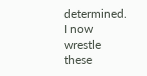determined. I now wrestle these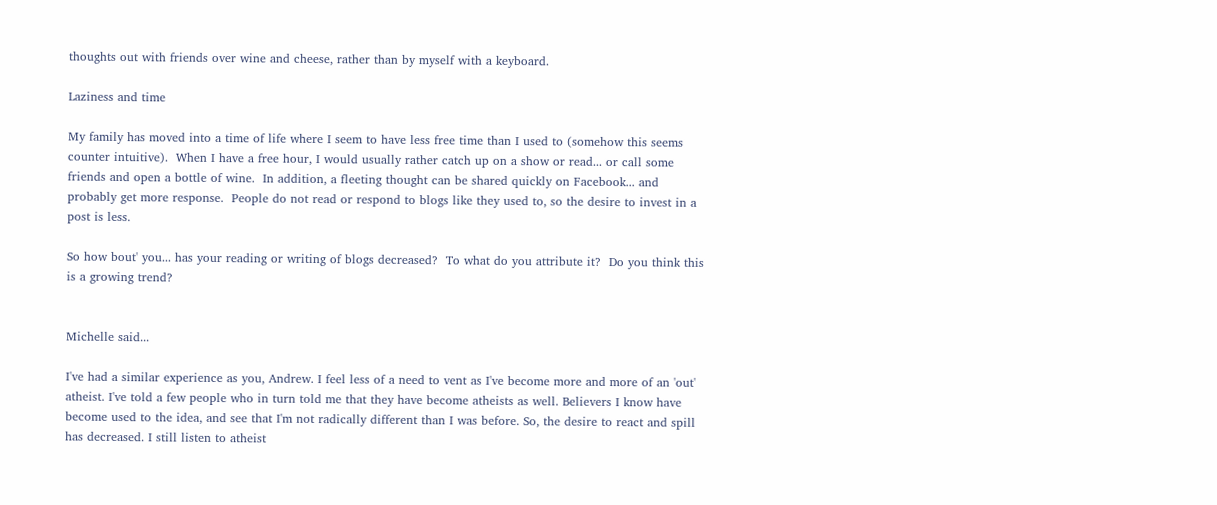thoughts out with friends over wine and cheese, rather than by myself with a keyboard.

Laziness and time

My family has moved into a time of life where I seem to have less free time than I used to (somehow this seems counter intuitive).  When I have a free hour, I would usually rather catch up on a show or read... or call some friends and open a bottle of wine.  In addition, a fleeting thought can be shared quickly on Facebook... and probably get more response.  People do not read or respond to blogs like they used to, so the desire to invest in a post is less.

So how bout' you... has your reading or writing of blogs decreased?  To what do you attribute it?  Do you think this is a growing trend?


Michelle said...

I've had a similar experience as you, Andrew. I feel less of a need to vent as I've become more and more of an 'out' atheist. I've told a few people who in turn told me that they have become atheists as well. Believers I know have become used to the idea, and see that I'm not radically different than I was before. So, the desire to react and spill has decreased. I still listen to atheist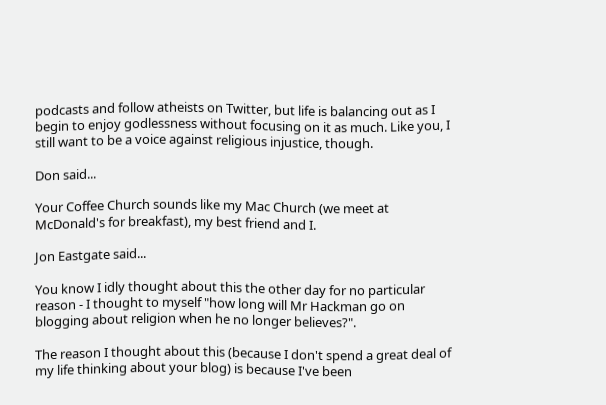podcasts and follow atheists on Twitter, but life is balancing out as I begin to enjoy godlessness without focusing on it as much. Like you, I still want to be a voice against religious injustice, though.

Don said...

Your Coffee Church sounds like my Mac Church (we meet at McDonald's for breakfast), my best friend and I.

Jon Eastgate said...

You know I idly thought about this the other day for no particular reason - I thought to myself "how long will Mr Hackman go on blogging about religion when he no longer believes?".

The reason I thought about this (because I don't spend a great deal of my life thinking about your blog) is because I've been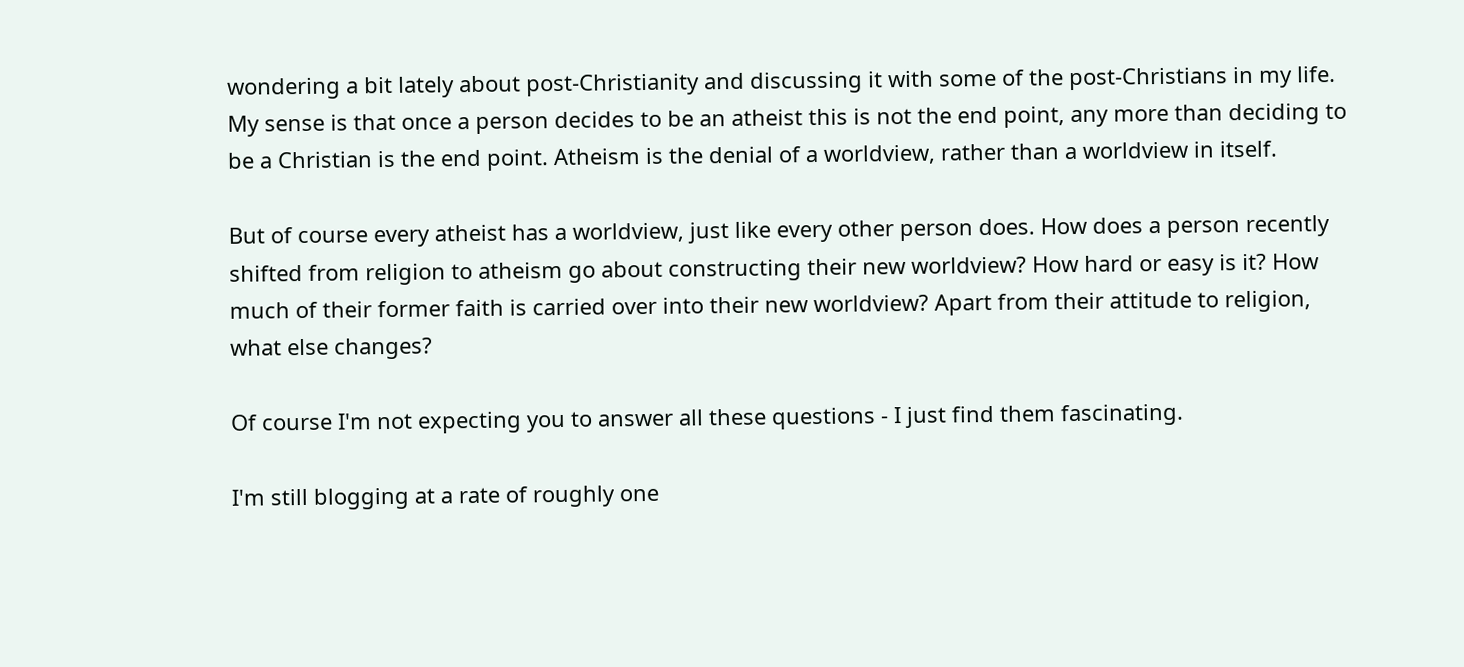wondering a bit lately about post-Christianity and discussing it with some of the post-Christians in my life. My sense is that once a person decides to be an atheist this is not the end point, any more than deciding to be a Christian is the end point. Atheism is the denial of a worldview, rather than a worldview in itself.

But of course every atheist has a worldview, just like every other person does. How does a person recently shifted from religion to atheism go about constructing their new worldview? How hard or easy is it? How much of their former faith is carried over into their new worldview? Apart from their attitude to religion, what else changes?

Of course I'm not expecting you to answer all these questions - I just find them fascinating.

I'm still blogging at a rate of roughly one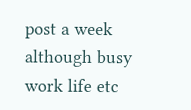post a week although busy work life etc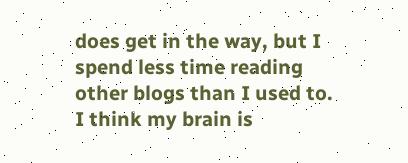does get in the way, but I spend less time reading other blogs than I used to. I think my brain is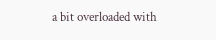a bit overloaded with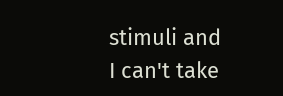stimuli and I can't take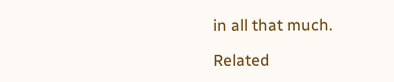in all that much.

Related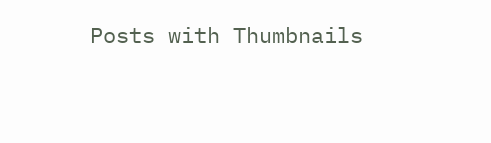Posts with Thumbnails